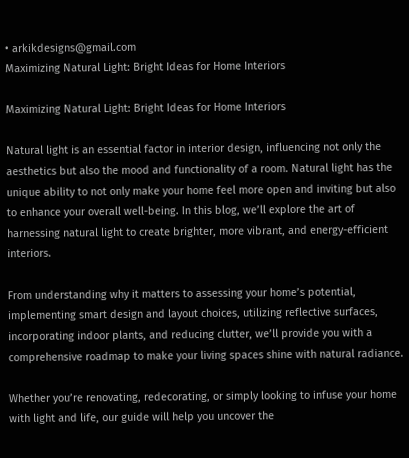• arkikdesigns@gmail.com
Maximizing Natural Light: Bright Ideas for Home Interiors

Maximizing Natural Light: Bright Ideas for Home Interiors

Natural light is an essential factor in interior design, influencing not only the aesthetics but also the mood and functionality of a room. Natural light has the unique ability to not only make your home feel more open and inviting but also to enhance your overall well-being. In this blog, we’ll explore the art of harnessing natural light to create brighter, more vibrant, and energy-efficient interiors.

From understanding why it matters to assessing your home’s potential, implementing smart design and layout choices, utilizing reflective surfaces, incorporating indoor plants, and reducing clutter, we’ll provide you with a comprehensive roadmap to make your living spaces shine with natural radiance.

Whether you’re renovating, redecorating, or simply looking to infuse your home with light and life, our guide will help you uncover the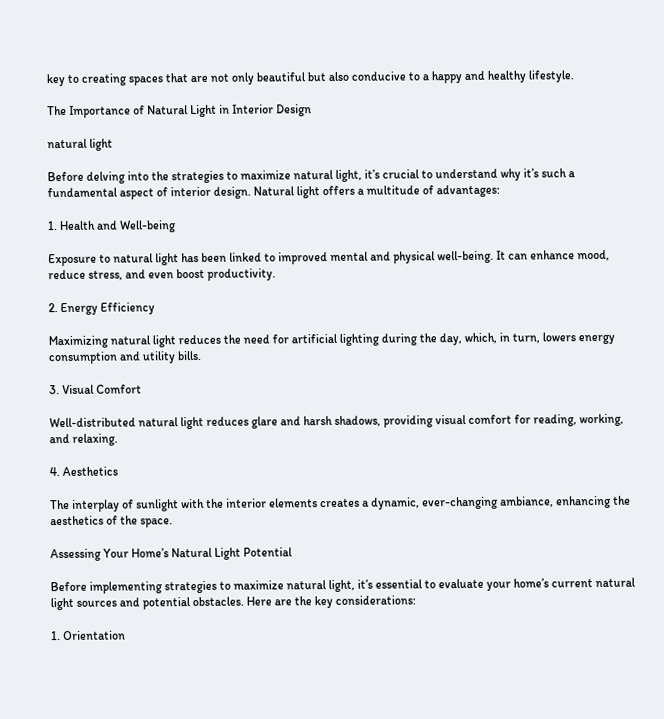key to creating spaces that are not only beautiful but also conducive to a happy and healthy lifestyle.

The Importance of Natural Light in Interior Design

natural light

Before delving into the strategies to maximize natural light, it’s crucial to understand why it’s such a fundamental aspect of interior design. Natural light offers a multitude of advantages:

1. Health and Well-being

Exposure to natural light has been linked to improved mental and physical well-being. It can enhance mood, reduce stress, and even boost productivity.

2. Energy Efficiency

Maximizing natural light reduces the need for artificial lighting during the day, which, in turn, lowers energy consumption and utility bills.

3. Visual Comfort

Well-distributed natural light reduces glare and harsh shadows, providing visual comfort for reading, working, and relaxing.

4. Aesthetics

The interplay of sunlight with the interior elements creates a dynamic, ever-changing ambiance, enhancing the aesthetics of the space.

Assessing Your Home’s Natural Light Potential

Before implementing strategies to maximize natural light, it’s essential to evaluate your home’s current natural light sources and potential obstacles. Here are the key considerations:

1. Orientation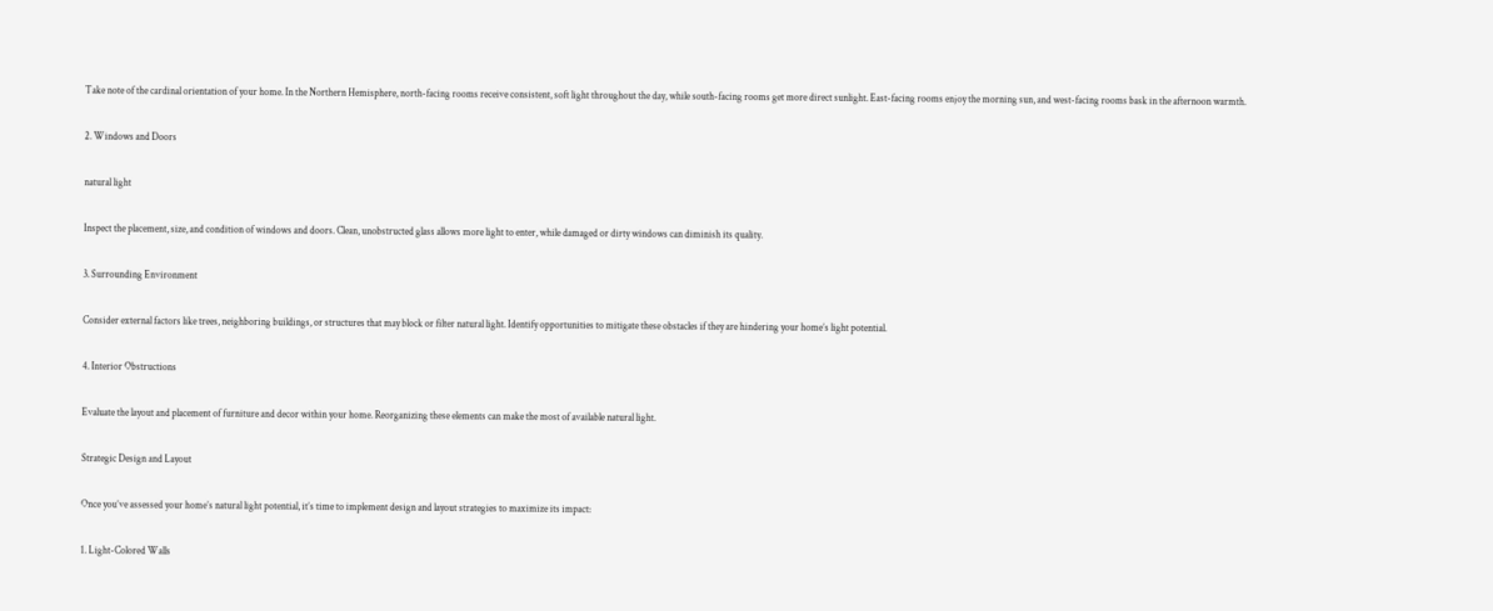Take note of the cardinal orientation of your home. In the Northern Hemisphere, north-facing rooms receive consistent, soft light throughout the day, while south-facing rooms get more direct sunlight. East-facing rooms enjoy the morning sun, and west-facing rooms bask in the afternoon warmth.

2. Windows and Doors

natural light

Inspect the placement, size, and condition of windows and doors. Clean, unobstructed glass allows more light to enter, while damaged or dirty windows can diminish its quality.

3. Surrounding Environment

Consider external factors like trees, neighboring buildings, or structures that may block or filter natural light. Identify opportunities to mitigate these obstacles if they are hindering your home’s light potential.

4. Interior Obstructions

Evaluate the layout and placement of furniture and decor within your home. Reorganizing these elements can make the most of available natural light.

Strategic Design and Layout

Once you’ve assessed your home’s natural light potential, it’s time to implement design and layout strategies to maximize its impact:

1. Light-Colored Walls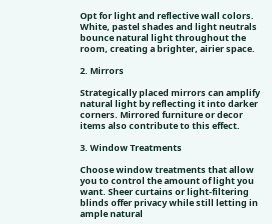Opt for light and reflective wall colors. White, pastel shades and light neutrals bounce natural light throughout the room, creating a brighter, airier space.

2. Mirrors

Strategically placed mirrors can amplify natural light by reflecting it into darker corners. Mirrored furniture or decor items also contribute to this effect.

3. Window Treatments

Choose window treatments that allow you to control the amount of light you want. Sheer curtains or light-filtering blinds offer privacy while still letting in ample natural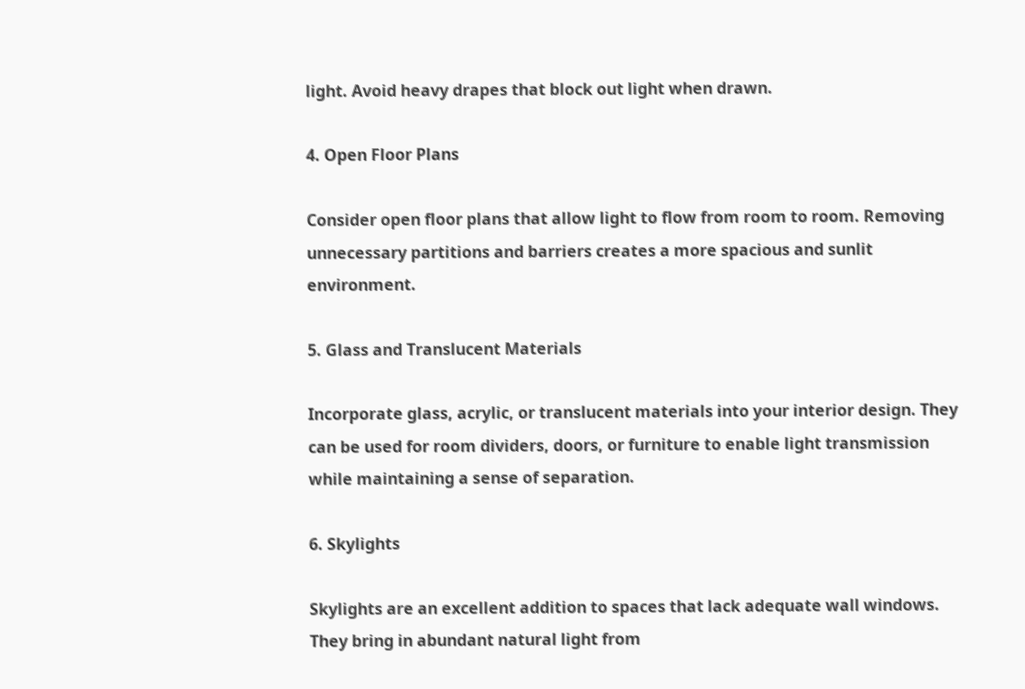light. Avoid heavy drapes that block out light when drawn.

4. Open Floor Plans

Consider open floor plans that allow light to flow from room to room. Removing unnecessary partitions and barriers creates a more spacious and sunlit environment.

5. Glass and Translucent Materials

Incorporate glass, acrylic, or translucent materials into your interior design. They can be used for room dividers, doors, or furniture to enable light transmission while maintaining a sense of separation.

6. Skylights

Skylights are an excellent addition to spaces that lack adequate wall windows. They bring in abundant natural light from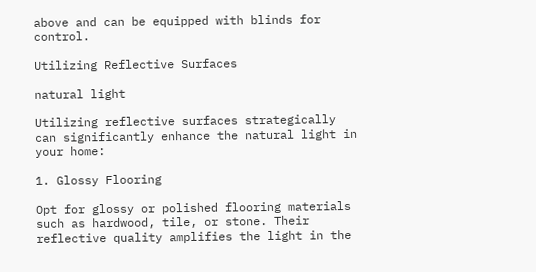above and can be equipped with blinds for control.

Utilizing Reflective Surfaces

natural light

Utilizing reflective surfaces strategically can significantly enhance the natural light in your home:

1. Glossy Flooring

Opt for glossy or polished flooring materials such as hardwood, tile, or stone. Their reflective quality amplifies the light in the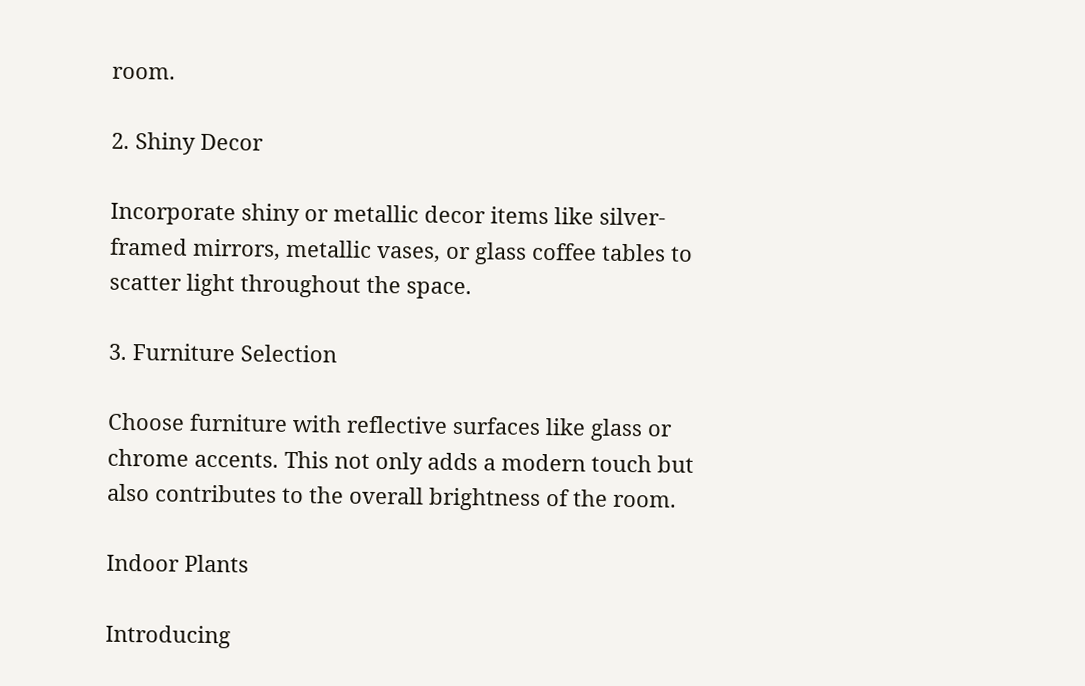room.

2. Shiny Decor

Incorporate shiny or metallic decor items like silver-framed mirrors, metallic vases, or glass coffee tables to scatter light throughout the space.

3. Furniture Selection

Choose furniture with reflective surfaces like glass or chrome accents. This not only adds a modern touch but also contributes to the overall brightness of the room.

Indoor Plants

Introducing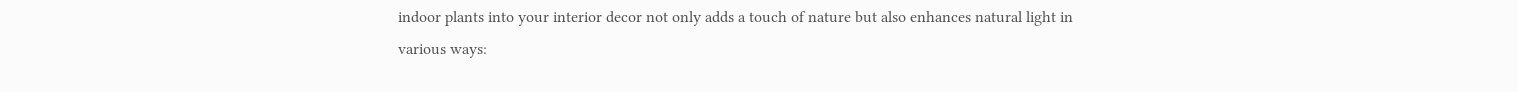indoor plants into your interior decor not only adds a touch of nature but also enhances natural light in various ways: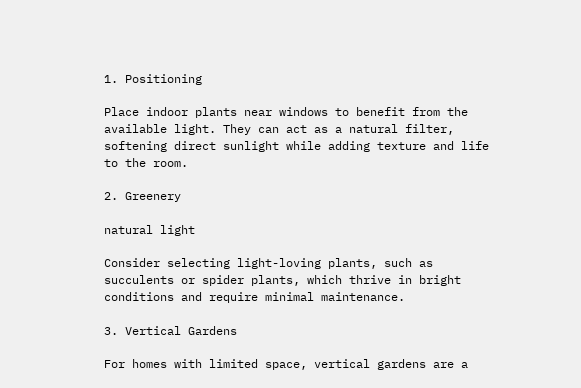1. Positioning

Place indoor plants near windows to benefit from the available light. They can act as a natural filter, softening direct sunlight while adding texture and life to the room.

2. Greenery

natural light

Consider selecting light-loving plants, such as succulents or spider plants, which thrive in bright conditions and require minimal maintenance.

3. Vertical Gardens

For homes with limited space, vertical gardens are a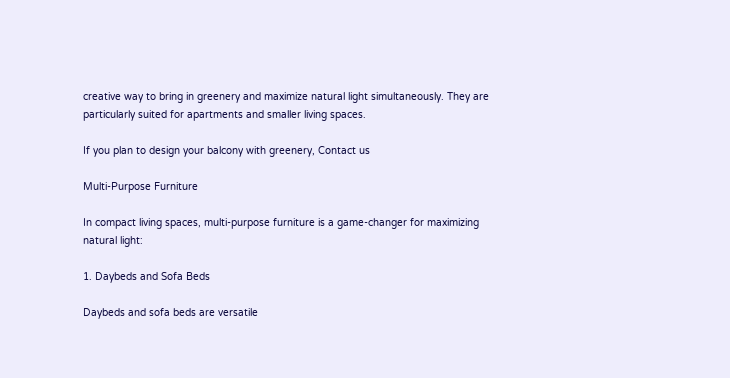creative way to bring in greenery and maximize natural light simultaneously. They are particularly suited for apartments and smaller living spaces.

If you plan to design your balcony with greenery, Contact us

Multi-Purpose Furniture

In compact living spaces, multi-purpose furniture is a game-changer for maximizing natural light:

1. Daybeds and Sofa Beds

Daybeds and sofa beds are versatile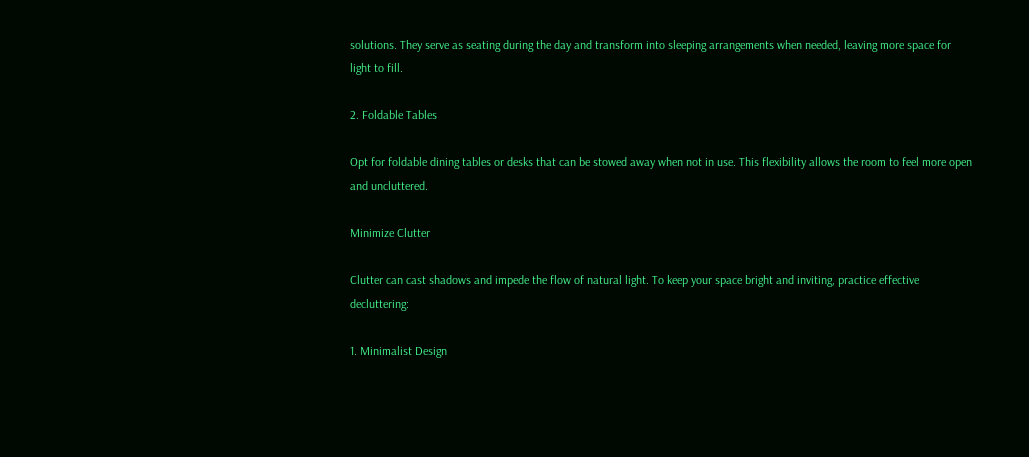solutions. They serve as seating during the day and transform into sleeping arrangements when needed, leaving more space for light to fill.

2. Foldable Tables

Opt for foldable dining tables or desks that can be stowed away when not in use. This flexibility allows the room to feel more open and uncluttered.

Minimize Clutter

Clutter can cast shadows and impede the flow of natural light. To keep your space bright and inviting, practice effective decluttering:

1. Minimalist Design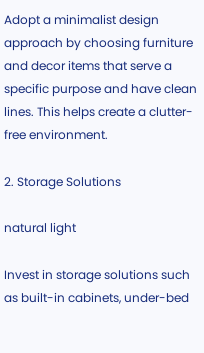Adopt a minimalist design approach by choosing furniture and decor items that serve a specific purpose and have clean lines. This helps create a clutter-free environment.

2. Storage Solutions

natural light

Invest in storage solutions such as built-in cabinets, under-bed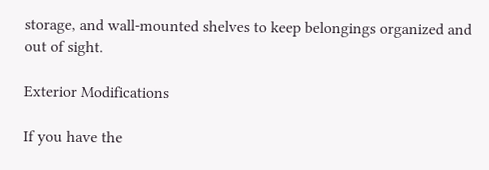storage, and wall-mounted shelves to keep belongings organized and out of sight.

Exterior Modifications

If you have the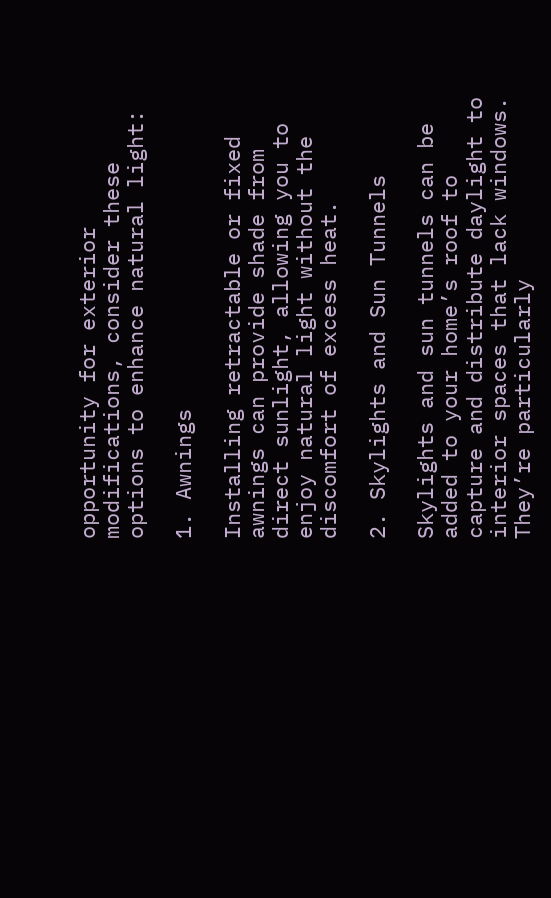opportunity for exterior modifications, consider these options to enhance natural light:

1. Awnings

Installing retractable or fixed awnings can provide shade from direct sunlight, allowing you to enjoy natural light without the discomfort of excess heat.

2. Skylights and Sun Tunnels

Skylights and sun tunnels can be added to your home’s roof to capture and distribute daylight to interior spaces that lack windows. They’re particularly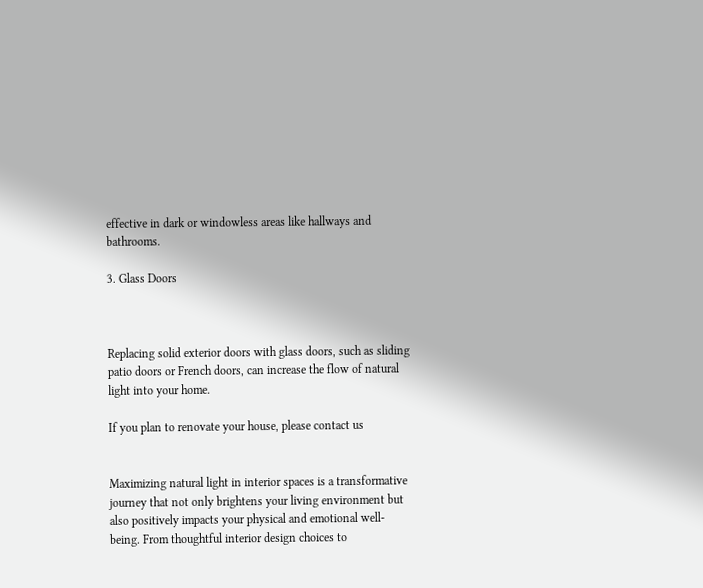effective in dark or windowless areas like hallways and bathrooms.

3. Glass Doors



Replacing solid exterior doors with glass doors, such as sliding patio doors or French doors, can increase the flow of natural light into your home.

If you plan to renovate your house, please contact us


Maximizing natural light in interior spaces is a transformative journey that not only brightens your living environment but also positively impacts your physical and emotional well-being. From thoughtful interior design choices to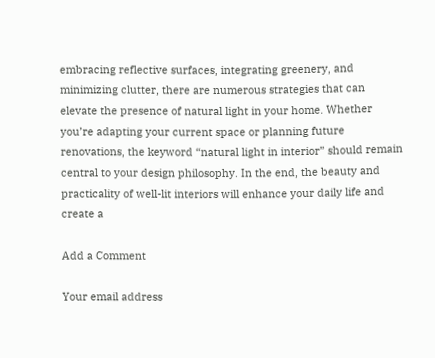embracing reflective surfaces, integrating greenery, and minimizing clutter, there are numerous strategies that can elevate the presence of natural light in your home. Whether you’re adapting your current space or planning future renovations, the keyword “natural light in interior” should remain central to your design philosophy. In the end, the beauty and practicality of well-lit interiors will enhance your daily life and create a

Add a Comment

Your email address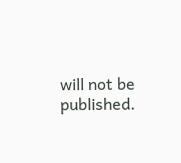will not be published.